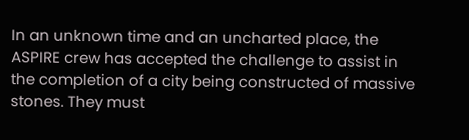In an unknown time and an uncharted place, the ASPIRE crew has accepted the challenge to assist in the completion of a city being constructed of massive stones. They must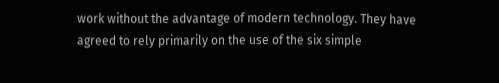work without the advantage of modern technology. They have agreed to rely primarily on the use of the six simple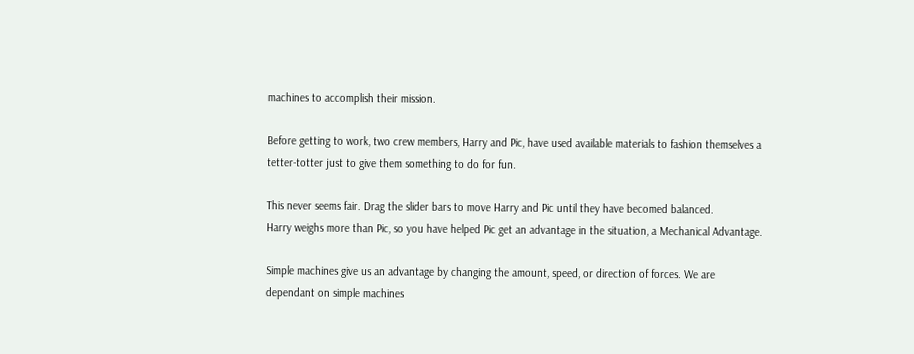machines to accomplish their mission.

Before getting to work, two crew members, Harry and Pic, have used available materials to fashion themselves a tetter-totter just to give them something to do for fun.

This never seems fair. Drag the slider bars to move Harry and Pic until they have becomed balanced.
Harry weighs more than Pic, so you have helped Pic get an advantage in the situation, a Mechanical Advantage.

Simple machines give us an advantage by changing the amount, speed, or direction of forces. We are dependant on simple machines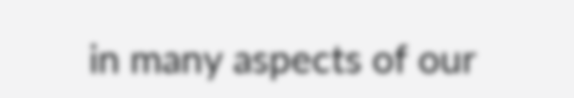in many aspects of our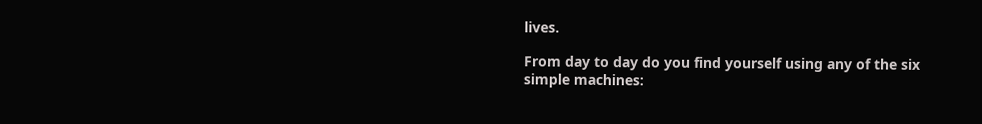lives.

From day to day do you find yourself using any of the six simple machines: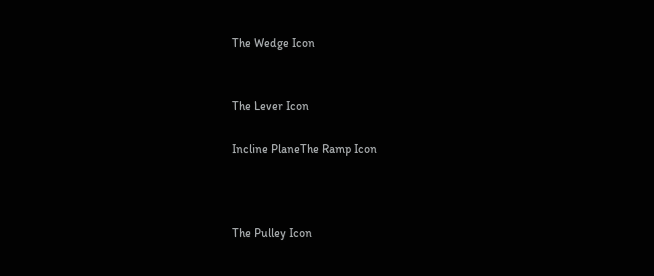The Wedge Icon


The Lever Icon

Incline PlaneThe Ramp Icon



The Pulley Icon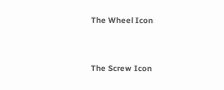The Wheel Icon


The Screw Icon